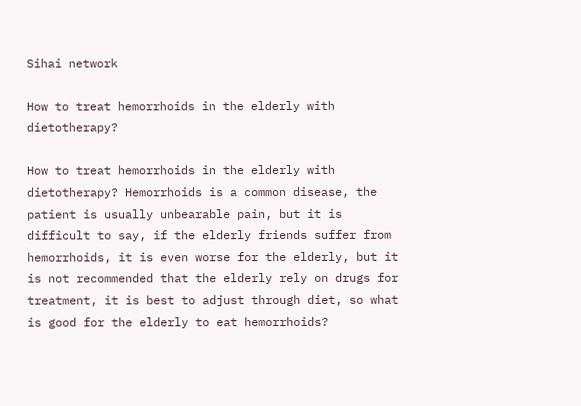Sihai network

How to treat hemorrhoids in the elderly with dietotherapy?

How to treat hemorrhoids in the elderly with dietotherapy? Hemorrhoids is a common disease, the patient is usually unbearable pain, but it is difficult to say, if the elderly friends suffer from hemorrhoids, it is even worse for the elderly, but it is not recommended that the elderly rely on drugs for treatment, it is best to adjust through diet, so what is good for the elderly to eat hemorrhoids?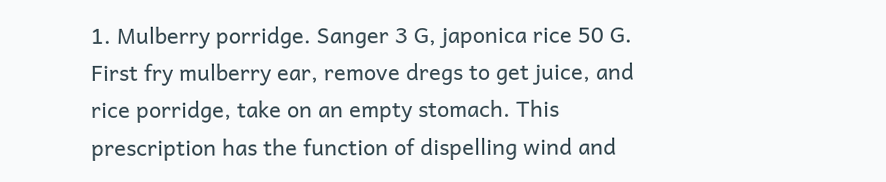1. Mulberry porridge. Sanger 3 G, japonica rice 50 G. First fry mulberry ear, remove dregs to get juice, and rice porridge, take on an empty stomach. This prescription has the function of dispelling wind and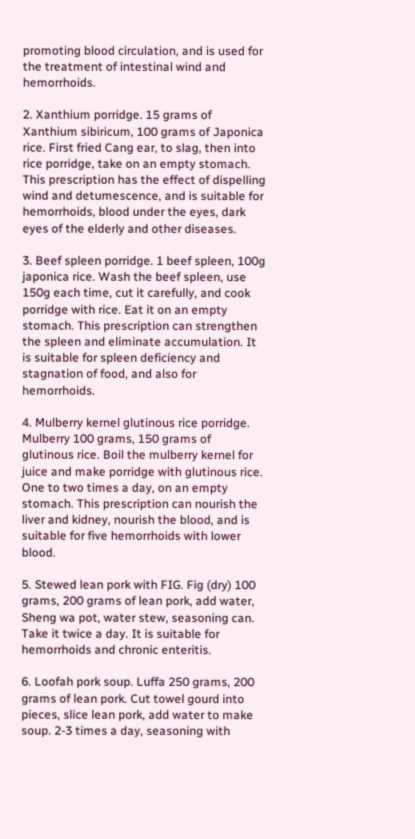promoting blood circulation, and is used for the treatment of intestinal wind and hemorrhoids.

2. Xanthium porridge. 15 grams of Xanthium sibiricum, 100 grams of Japonica rice. First fried Cang ear, to slag, then into rice porridge, take on an empty stomach. This prescription has the effect of dispelling wind and detumescence, and is suitable for hemorrhoids, blood under the eyes, dark eyes of the elderly and other diseases.

3. Beef spleen porridge. 1 beef spleen, 100g japonica rice. Wash the beef spleen, use 150g each time, cut it carefully, and cook porridge with rice. Eat it on an empty stomach. This prescription can strengthen the spleen and eliminate accumulation. It is suitable for spleen deficiency and stagnation of food, and also for hemorrhoids.

4. Mulberry kernel glutinous rice porridge. Mulberry 100 grams, 150 grams of glutinous rice. Boil the mulberry kernel for juice and make porridge with glutinous rice. One to two times a day, on an empty stomach. This prescription can nourish the liver and kidney, nourish the blood, and is suitable for five hemorrhoids with lower blood.

5. Stewed lean pork with FIG. Fig (dry) 100 grams, 200 grams of lean pork, add water, Sheng wa pot, water stew, seasoning can. Take it twice a day. It is suitable for hemorrhoids and chronic enteritis.

6. Loofah pork soup. Luffa 250 grams, 200 grams of lean pork. Cut towel gourd into pieces, slice lean pork, add water to make soup. 2-3 times a day, seasoning with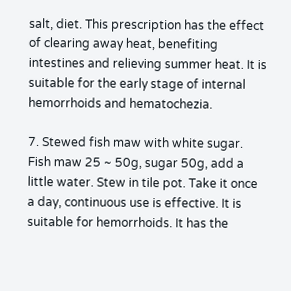salt, diet. This prescription has the effect of clearing away heat, benefiting intestines and relieving summer heat. It is suitable for the early stage of internal hemorrhoids and hematochezia.

7. Stewed fish maw with white sugar. Fish maw 25 ~ 50g, sugar 50g, add a little water. Stew in tile pot. Take it once a day, continuous use is effective. It is suitable for hemorrhoids. It has the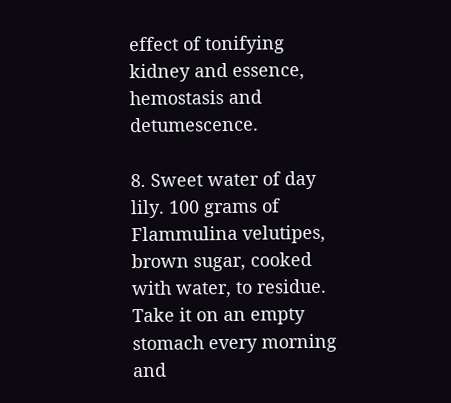effect of tonifying kidney and essence, hemostasis and detumescence.

8. Sweet water of day lily. 100 grams of Flammulina velutipes, brown sugar, cooked with water, to residue. Take it on an empty stomach every morning and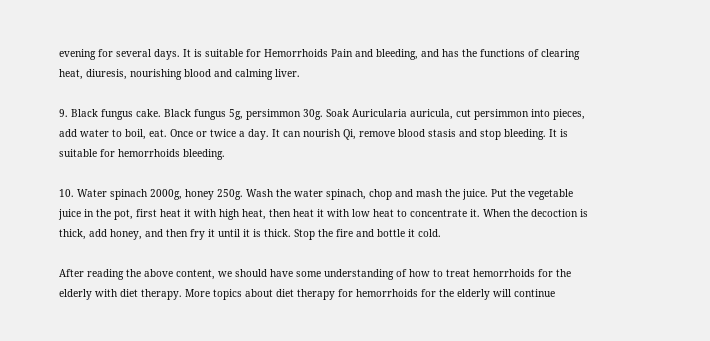evening for several days. It is suitable for Hemorrhoids Pain and bleeding, and has the functions of clearing heat, diuresis, nourishing blood and calming liver.

9. Black fungus cake. Black fungus 5g, persimmon 30g. Soak Auricularia auricula, cut persimmon into pieces, add water to boil, eat. Once or twice a day. It can nourish Qi, remove blood stasis and stop bleeding. It is suitable for hemorrhoids bleeding.

10. Water spinach 2000g, honey 250g. Wash the water spinach, chop and mash the juice. Put the vegetable juice in the pot, first heat it with high heat, then heat it with low heat to concentrate it. When the decoction is thick, add honey, and then fry it until it is thick. Stop the fire and bottle it cold.

After reading the above content, we should have some understanding of how to treat hemorrhoids for the elderly with diet therapy. More topics about diet therapy for hemorrhoids for the elderly will continue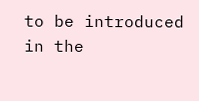to be introduced in the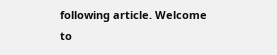following article. Welcome to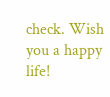check. Wish you a happy life!